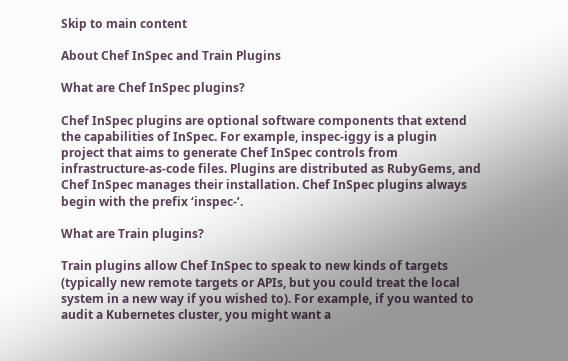Skip to main content

About Chef InSpec and Train Plugins

What are Chef InSpec plugins?

Chef InSpec plugins are optional software components that extend the capabilities of InSpec. For example, inspec-iggy is a plugin project that aims to generate Chef InSpec controls from infrastructure-as-code files. Plugins are distributed as RubyGems, and Chef InSpec manages their installation. Chef InSpec plugins always begin with the prefix ‘inspec-’.

What are Train plugins?

Train plugins allow Chef InSpec to speak to new kinds of targets (typically new remote targets or APIs, but you could treat the local system in a new way if you wished to). For example, if you wanted to audit a Kubernetes cluster, you might want a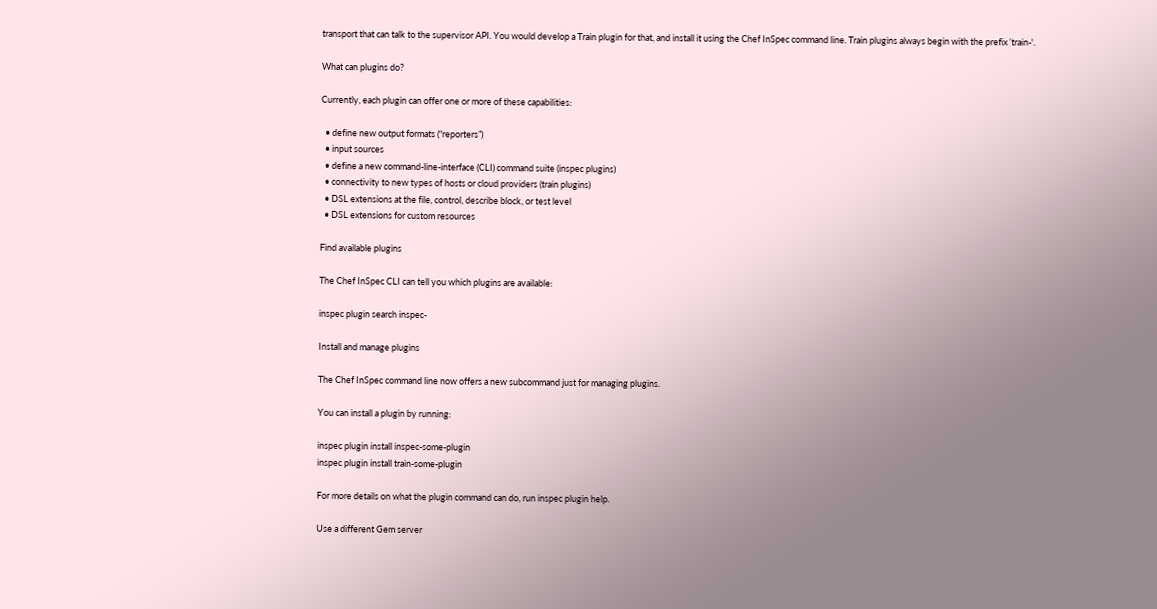transport that can talk to the supervisor API. You would develop a Train plugin for that, and install it using the Chef InSpec command line. Train plugins always begin with the prefix ’train-'.

What can plugins do?

Currently, each plugin can offer one or more of these capabilities:

  • define new output formats (“reporters”)
  • input sources
  • define a new command-line-interface (CLI) command suite (inspec plugins)
  • connectivity to new types of hosts or cloud providers (train plugins)
  • DSL extensions at the file, control, describe block, or test level
  • DSL extensions for custom resources

Find available plugins

The Chef InSpec CLI can tell you which plugins are available:

inspec plugin search inspec-

Install and manage plugins

The Chef InSpec command line now offers a new subcommand just for managing plugins.

You can install a plugin by running:

inspec plugin install inspec-some-plugin
inspec plugin install train-some-plugin

For more details on what the plugin command can do, run inspec plugin help.

Use a different Gem server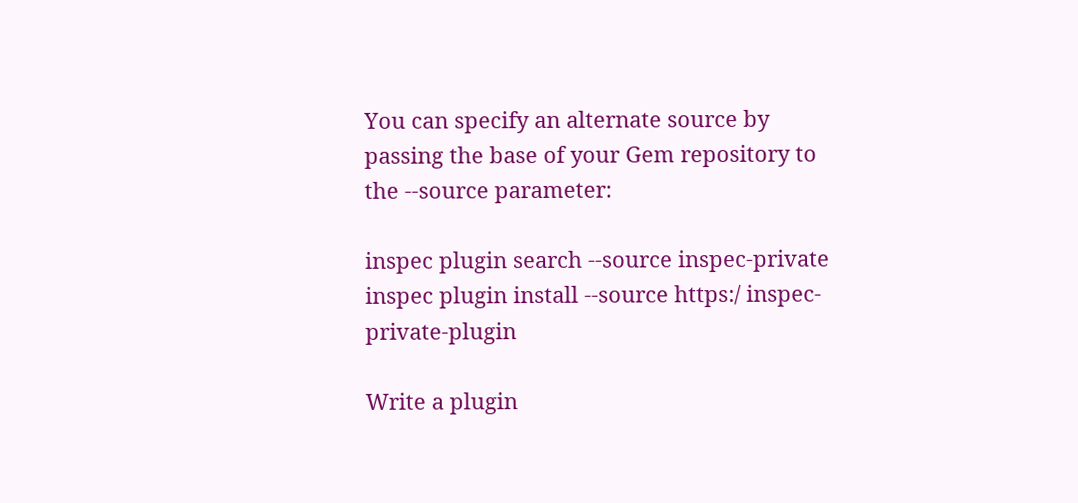You can specify an alternate source by passing the base of your Gem repository to the --source parameter:

inspec plugin search --source inspec-private
inspec plugin install --source https:/ inspec-private-plugin

Write a plugin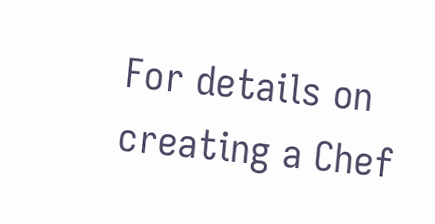For details on creating a Chef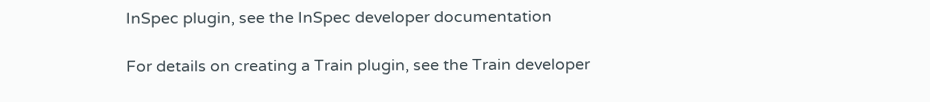InSpec plugin, see the InSpec developer documentation

For details on creating a Train plugin, see the Train developer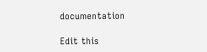documentation

Edit this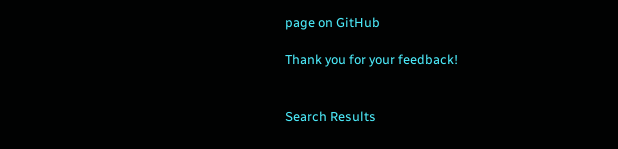page on GitHub

Thank you for your feedback!


Search Results